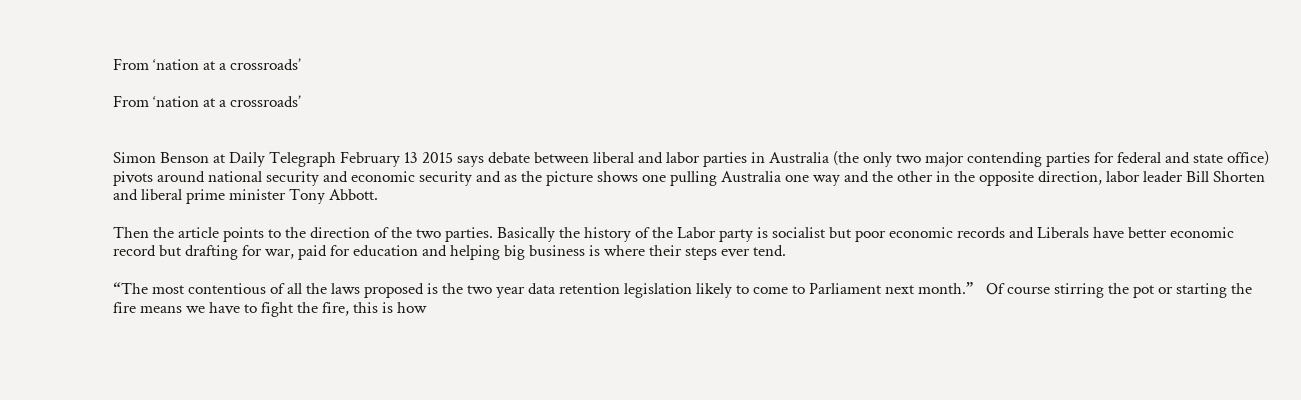From ‘nation at a crossroads’

From ‘nation at a crossroads’


Simon Benson at Daily Telegraph February 13 2015 says debate between liberal and labor parties in Australia (the only two major contending parties for federal and state office) pivots around national security and economic security and as the picture shows one pulling Australia one way and the other in the opposite direction, labor leader Bill Shorten and liberal prime minister Tony Abbott.

Then the article points to the direction of the two parties. Basically the history of the Labor party is socialist but poor economic records and Liberals have better economic record but drafting for war, paid for education and helping big business is where their steps ever tend.

“The most contentious of all the laws proposed is the two year data retention legislation likely to come to Parliament next month.”   Of course stirring the pot or starting the fire means we have to fight the fire, this is how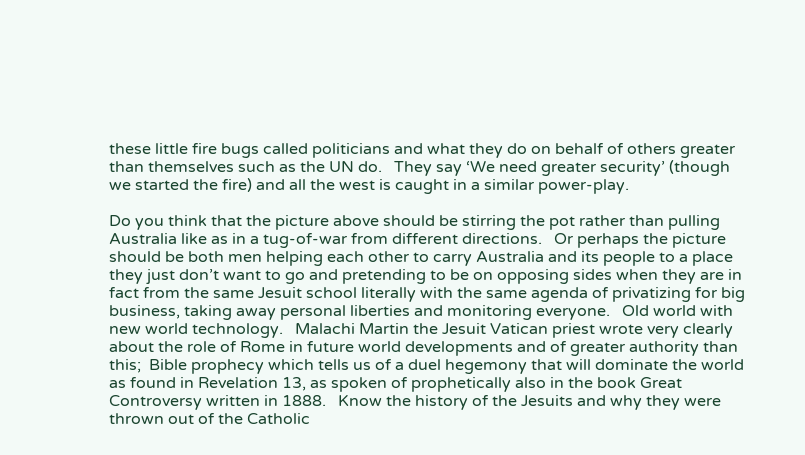these little fire bugs called politicians and what they do on behalf of others greater than themselves such as the UN do.   They say ‘We need greater security’ (though we started the fire) and all the west is caught in a similar power-play.

Do you think that the picture above should be stirring the pot rather than pulling Australia like as in a tug-of-war from different directions.   Or perhaps the picture should be both men helping each other to carry Australia and its people to a place they just don’t want to go and pretending to be on opposing sides when they are in fact from the same Jesuit school literally with the same agenda of privatizing for big business, taking away personal liberties and monitoring everyone.   Old world with new world technology.   Malachi Martin the Jesuit Vatican priest wrote very clearly about the role of Rome in future world developments and of greater authority than this;  Bible prophecy which tells us of a duel hegemony that will dominate the world as found in Revelation 13, as spoken of prophetically also in the book Great Controversy written in 1888.   Know the history of the Jesuits and why they were thrown out of the Catholic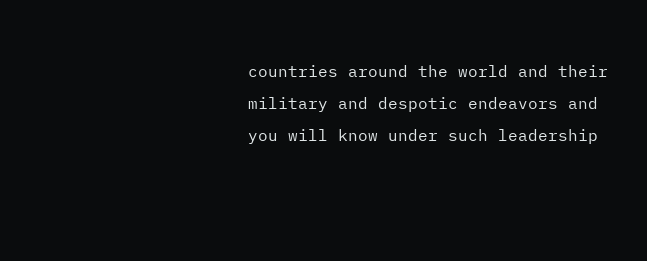countries around the world and their military and despotic endeavors and you will know under such leadership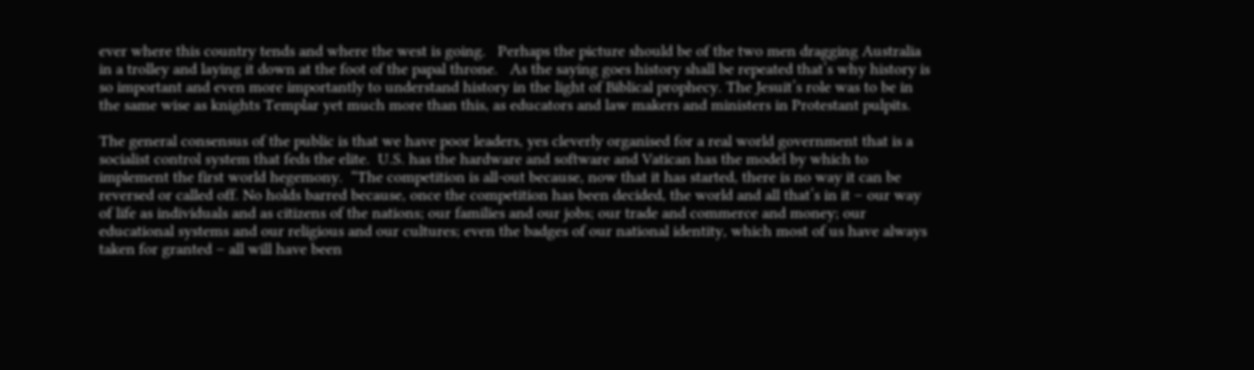ever where this country tends and where the west is going.   Perhaps the picture should be of the two men dragging Australia in a trolley and laying it down at the foot of the papal throne.   As the saying goes history shall be repeated that’s why history is so important and even more importantly to understand history in the light of Biblical prophecy. The Jesuit’s role was to be in the same wise as knights Templar yet much more than this, as educators and law makers and ministers in Protestant pulpits.

The general consensus of the public is that we have poor leaders, yes cleverly organised for a real world government that is a socialist control system that feds the elite.  U.S. has the hardware and software and Vatican has the model by which to implement the first world hegemony.  “The competition is all-out because, now that it has started, there is no way it can be reversed or called off. No holds barred because, once the competition has been decided, the world and all that’s in it – our way of life as individuals and as citizens of the nations; our families and our jobs; our trade and commerce and money; our educational systems and our religious and our cultures; even the badges of our national identity, which most of us have always taken for granted – all will have been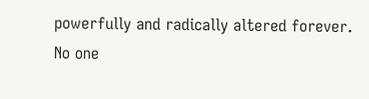powerfully and radically altered forever. No one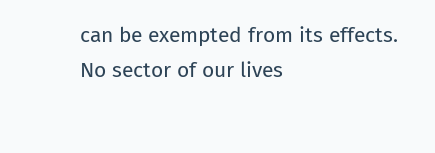can be exempted from its effects. No sector of our lives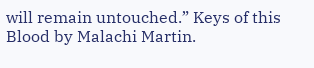will remain untouched.” Keys of this Blood by Malachi Martin.